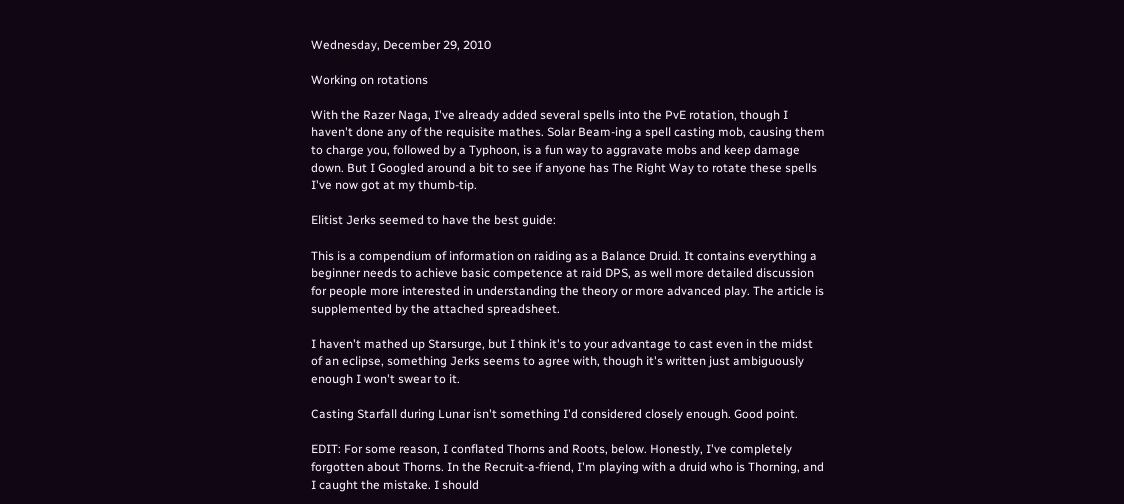Wednesday, December 29, 2010

Working on rotations

With the Razer Naga, I've already added several spells into the PvE rotation, though I haven't done any of the requisite mathes. Solar Beam-ing a spell casting mob, causing them to charge you, followed by a Typhoon, is a fun way to aggravate mobs and keep damage down. But I Googled around a bit to see if anyone has The Right Way to rotate these spells I've now got at my thumb-tip.

Elitist Jerks seemed to have the best guide:

This is a compendium of information on raiding as a Balance Druid. It contains everything a beginner needs to achieve basic competence at raid DPS, as well more detailed discussion for people more interested in understanding the theory or more advanced play. The article is supplemented by the attached spreadsheet.

I haven't mathed up Starsurge, but I think it's to your advantage to cast even in the midst of an eclipse, something Jerks seems to agree with, though it's written just ambiguously enough I won't swear to it.

Casting Starfall during Lunar isn't something I'd considered closely enough. Good point.

EDIT: For some reason, I conflated Thorns and Roots, below. Honestly, I've completely forgotten about Thorns. In the Recruit-a-friend, I'm playing with a druid who is Thorning, and I caught the mistake. I should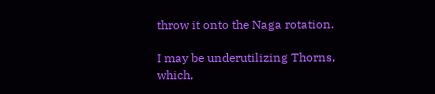throw it onto the Naga rotation.

I may be underutilizing Thorns, which,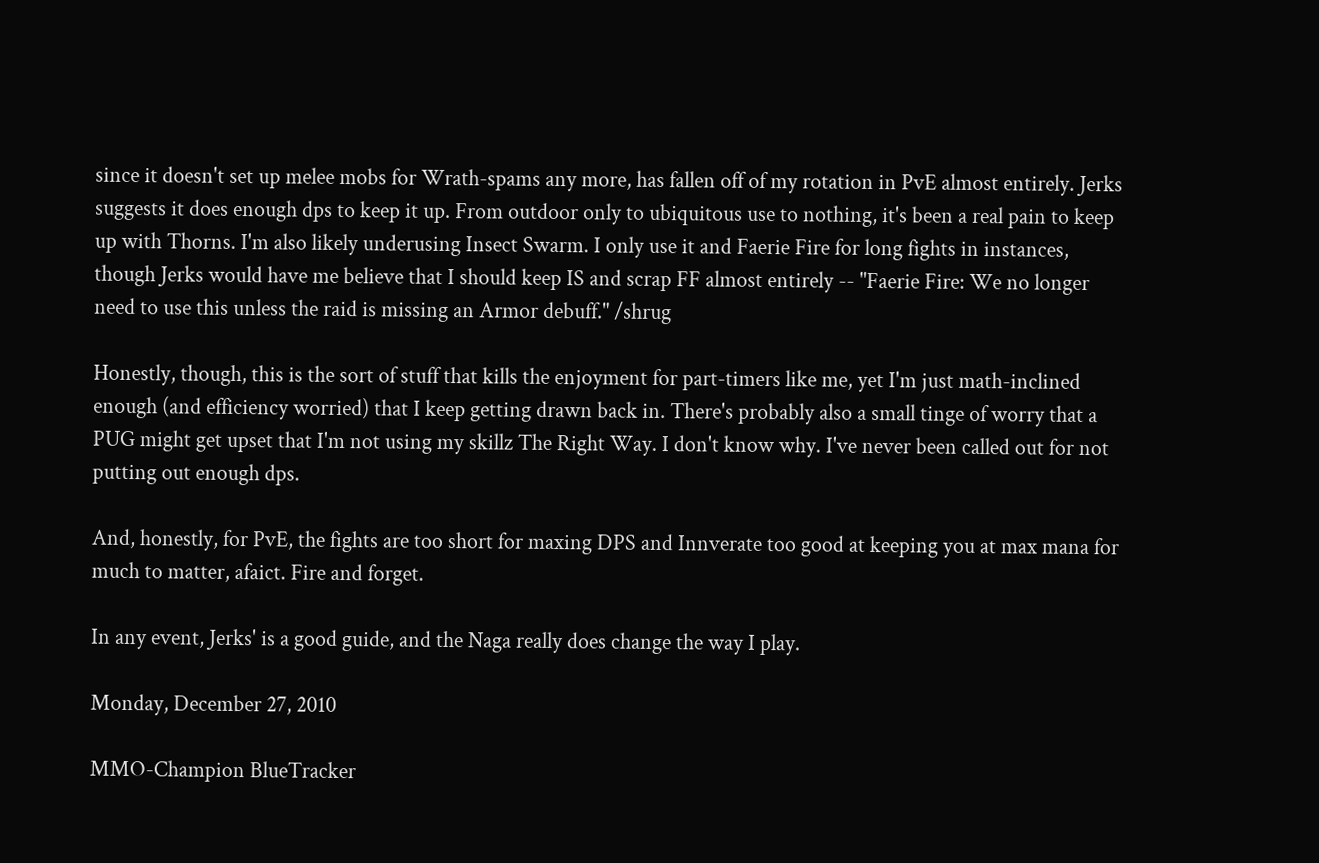since it doesn't set up melee mobs for Wrath-spams any more, has fallen off of my rotation in PvE almost entirely. Jerks suggests it does enough dps to keep it up. From outdoor only to ubiquitous use to nothing, it's been a real pain to keep up with Thorns. I'm also likely underusing Insect Swarm. I only use it and Faerie Fire for long fights in instances, though Jerks would have me believe that I should keep IS and scrap FF almost entirely -- "Faerie Fire: We no longer need to use this unless the raid is missing an Armor debuff." /shrug

Honestly, though, this is the sort of stuff that kills the enjoyment for part-timers like me, yet I'm just math-inclined enough (and efficiency worried) that I keep getting drawn back in. There's probably also a small tinge of worry that a PUG might get upset that I'm not using my skillz The Right Way. I don't know why. I've never been called out for not putting out enough dps.

And, honestly, for PvE, the fights are too short for maxing DPS and Innverate too good at keeping you at max mana for much to matter, afaict. Fire and forget.

In any event, Jerks' is a good guide, and the Naga really does change the way I play.

Monday, December 27, 2010

MMO-Champion BlueTracker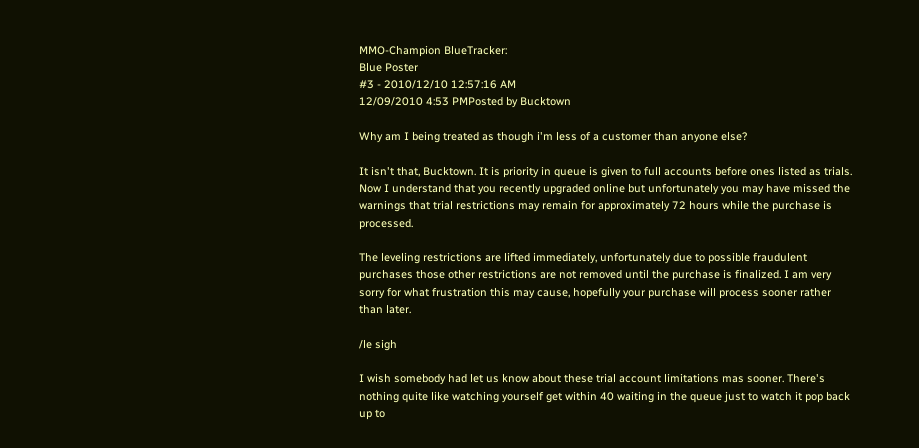MMO-Champion BlueTracker:
Blue Poster
#3 - 2010/12/10 12:57:16 AM
12/09/2010 4:53 PMPosted by Bucktown

Why am I being treated as though i'm less of a customer than anyone else?

It isn't that, Bucktown. It is priority in queue is given to full accounts before ones listed as trials. Now I understand that you recently upgraded online but unfortunately you may have missed the warnings that trial restrictions may remain for approximately 72 hours while the purchase is processed.

The leveling restrictions are lifted immediately, unfortunately due to possible fraudulent purchases those other restrictions are not removed until the purchase is finalized. I am very sorry for what frustration this may cause, hopefully your purchase will process sooner rather than later.

/le sigh

I wish somebody had let us know about these trial account limitations mas sooner. There's nothing quite like watching yourself get within 40 waiting in the queue just to watch it pop back up to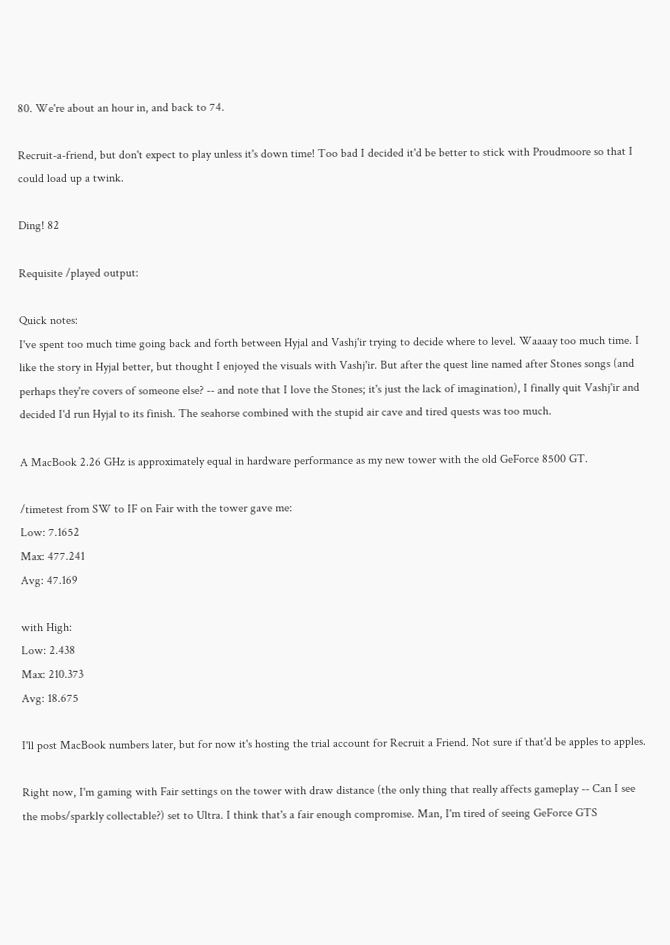80. We're about an hour in, and back to 74.

Recruit-a-friend, but don't expect to play unless it's down time! Too bad I decided it'd be better to stick with Proudmoore so that I could load up a twink.

Ding! 82

Requisite /played output:

Quick notes:
I've spent too much time going back and forth between Hyjal and Vashj'ir trying to decide where to level. Waaaay too much time. I like the story in Hyjal better, but thought I enjoyed the visuals with Vashj'ir. But after the quest line named after Stones songs (and perhaps they're covers of someone else? -- and note that I love the Stones; it's just the lack of imagination), I finally quit Vashj'ir and decided I'd run Hyjal to its finish. The seahorse combined with the stupid air cave and tired quests was too much.

A MacBook 2.26 GHz is approximately equal in hardware performance as my new tower with the old GeForce 8500 GT.

/timetest from SW to IF on Fair with the tower gave me:
Low: 7.1652
Max: 477.241
Avg: 47.169

with High:
Low: 2.438
Max: 210.373
Avg: 18.675

I'll post MacBook numbers later, but for now it's hosting the trial account for Recruit a Friend. Not sure if that'd be apples to apples.

Right now, I'm gaming with Fair settings on the tower with draw distance (the only thing that really affects gameplay -- Can I see the mobs/sparkly collectable?) set to Ultra. I think that's a fair enough compromise. Man, I'm tired of seeing GeForce GTS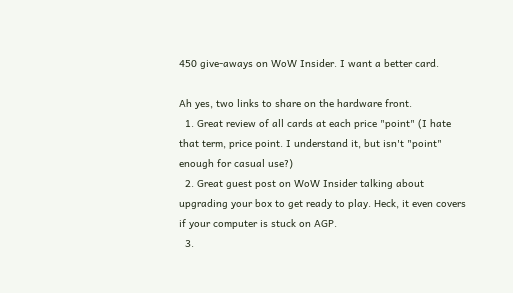450 give-aways on WoW Insider. I want a better card.

Ah yes, two links to share on the hardware front.
  1. Great review of all cards at each price "point" (I hate that term, price point. I understand it, but isn't "point" enough for casual use?)
  2. Great guest post on WoW Insider talking about upgrading your box to get ready to play. Heck, it even covers if your computer is stuck on AGP.
  3.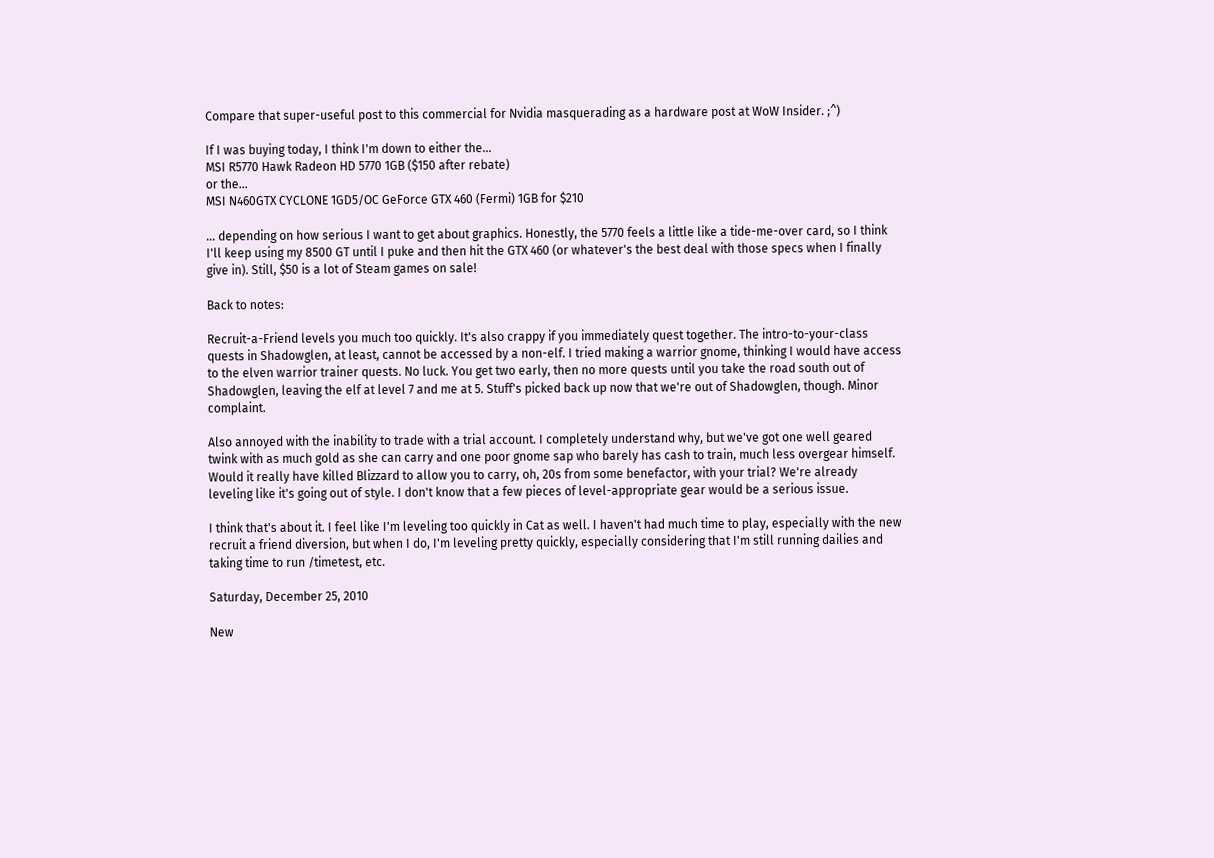Compare that super-useful post to this commercial for Nvidia masquerading as a hardware post at WoW Insider. ;^)

If I was buying today, I think I'm down to either the...
MSI R5770 Hawk Radeon HD 5770 1GB ($150 after rebate)
or the...
MSI N460GTX CYCLONE 1GD5/OC GeForce GTX 460 (Fermi) 1GB for $210

... depending on how serious I want to get about graphics. Honestly, the 5770 feels a little like a tide-me-over card, so I think I'll keep using my 8500 GT until I puke and then hit the GTX 460 (or whatever's the best deal with those specs when I finally give in). Still, $50 is a lot of Steam games on sale!

Back to notes:

Recruit-a-Friend levels you much too quickly. It's also crappy if you immediately quest together. The intro-to-your-class quests in Shadowglen, at least, cannot be accessed by a non-elf. I tried making a warrior gnome, thinking I would have access to the elven warrior trainer quests. No luck. You get two early, then no more quests until you take the road south out of Shadowglen, leaving the elf at level 7 and me at 5. Stuff's picked back up now that we're out of Shadowglen, though. Minor complaint.

Also annoyed with the inability to trade with a trial account. I completely understand why, but we've got one well geared twink with as much gold as she can carry and one poor gnome sap who barely has cash to train, much less overgear himself. Would it really have killed Blizzard to allow you to carry, oh, 20s from some benefactor, with your trial? We're already leveling like it's going out of style. I don't know that a few pieces of level-appropriate gear would be a serious issue.

I think that's about it. I feel like I'm leveling too quickly in Cat as well. I haven't had much time to play, especially with the new recruit a friend diversion, but when I do, I'm leveling pretty quickly, especially considering that I'm still running dailies and taking time to run /timetest, etc.

Saturday, December 25, 2010

New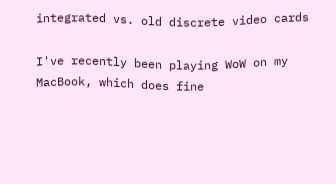integrated vs. old discrete video cards

I've recently been playing WoW on my MacBook, which does fine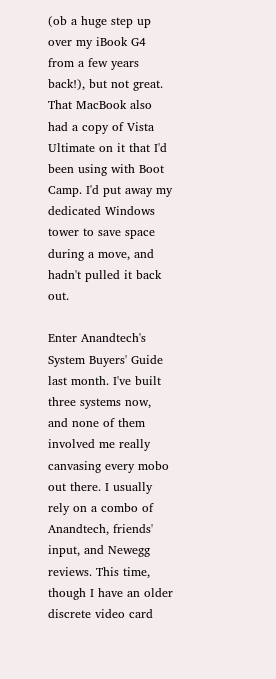(ob a huge step up over my iBook G4 from a few years back!), but not great. That MacBook also had a copy of Vista Ultimate on it that I'd been using with Boot Camp. I'd put away my dedicated Windows tower to save space during a move, and hadn't pulled it back out.

Enter Anandtech's System Buyers' Guide last month. I've built three systems now, and none of them involved me really canvasing every mobo out there. I usually rely on a combo of Anandtech, friends' input, and Newegg reviews. This time, though I have an older discrete video card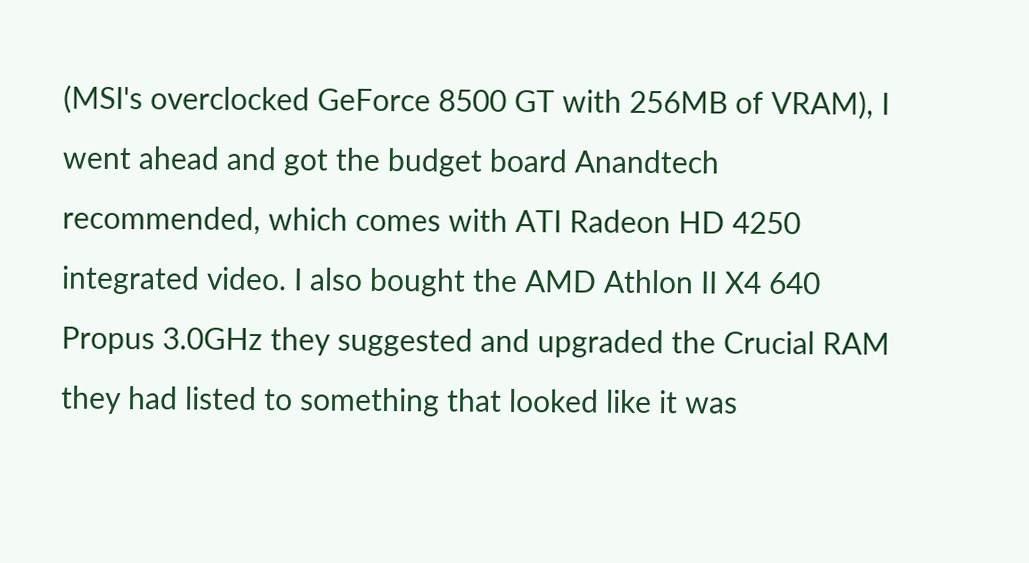(MSI's overclocked GeForce 8500 GT with 256MB of VRAM), I went ahead and got the budget board Anandtech recommended, which comes with ATI Radeon HD 4250 integrated video. I also bought the AMD Athlon II X4 640 Propus 3.0GHz they suggested and upgraded the Crucial RAM they had listed to something that looked like it was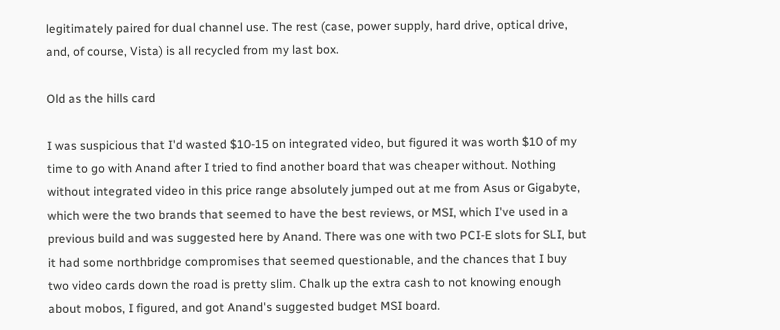legitimately paired for dual channel use. The rest (case, power supply, hard drive, optical drive, and, of course, Vista) is all recycled from my last box.

Old as the hills card

I was suspicious that I'd wasted $10-15 on integrated video, but figured it was worth $10 of my time to go with Anand after I tried to find another board that was cheaper without. Nothing without integrated video in this price range absolutely jumped out at me from Asus or Gigabyte, which were the two brands that seemed to have the best reviews, or MSI, which I've used in a previous build and was suggested here by Anand. There was one with two PCI-E slots for SLI, but it had some northbridge compromises that seemed questionable, and the chances that I buy two video cards down the road is pretty slim. Chalk up the extra cash to not knowing enough about mobos, I figured, and got Anand's suggested budget MSI board.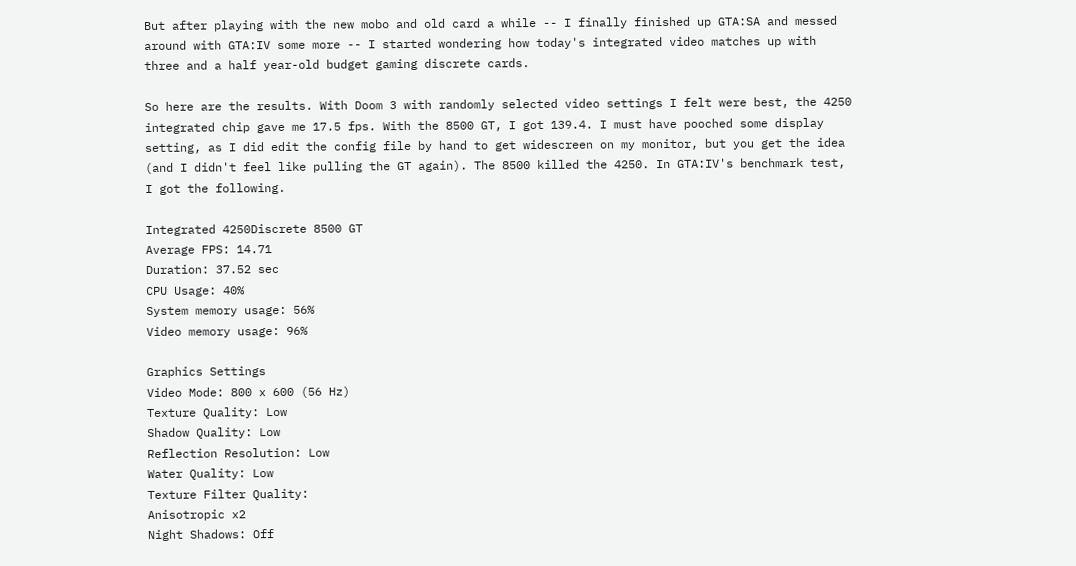But after playing with the new mobo and old card a while -- I finally finished up GTA:SA and messed around with GTA:IV some more -- I started wondering how today's integrated video matches up with three and a half year-old budget gaming discrete cards.

So here are the results. With Doom 3 with randomly selected video settings I felt were best, the 4250 integrated chip gave me 17.5 fps. With the 8500 GT, I got 139.4. I must have pooched some display setting, as I did edit the config file by hand to get widescreen on my monitor, but you get the idea (and I didn't feel like pulling the GT again). The 8500 killed the 4250. In GTA:IV's benchmark test, I got the following.

Integrated 4250Discrete 8500 GT
Average FPS: 14.71
Duration: 37.52 sec
CPU Usage: 40%
System memory usage: 56%
Video memory usage: 96%

Graphics Settings
Video Mode: 800 x 600 (56 Hz)
Texture Quality: Low
Shadow Quality: Low
Reflection Resolution: Low
Water Quality: Low
Texture Filter Quality:
Anisotropic x2
Night Shadows: Off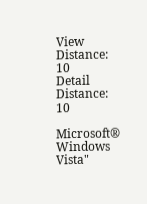View Distance: 10
Detail Distance: 10

Microsoft® Windows Vista"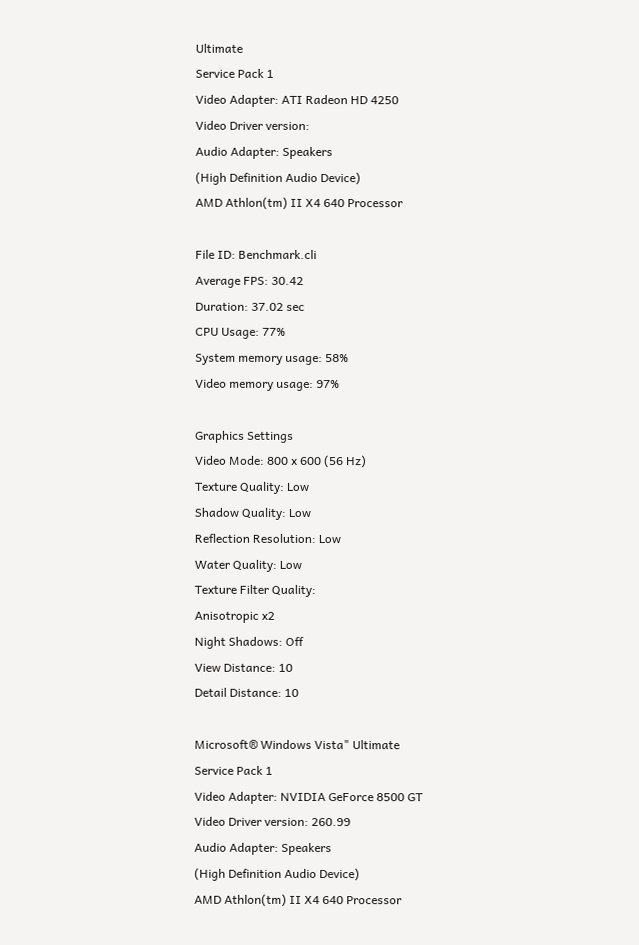Ultimate
Service Pack 1
Video Adapter: ATI Radeon HD 4250
Video Driver version:
Audio Adapter: Speakers
(High Definition Audio Device)
AMD Athlon(tm) II X4 640 Processor

File ID: Benchmark.cli
Average FPS: 30.42
Duration: 37.02 sec
CPU Usage: 77%
System memory usage: 58%
Video memory usage: 97%

Graphics Settings
Video Mode: 800 x 600 (56 Hz)
Texture Quality: Low
Shadow Quality: Low
Reflection Resolution: Low
Water Quality: Low
Texture Filter Quality:
Anisotropic x2
Night Shadows: Off
View Distance: 10
Detail Distance: 10

Microsoft® Windows Vista" Ultimate
Service Pack 1
Video Adapter: NVIDIA GeForce 8500 GT
Video Driver version: 260.99
Audio Adapter: Speakers
(High Definition Audio Device)
AMD Athlon(tm) II X4 640 Processor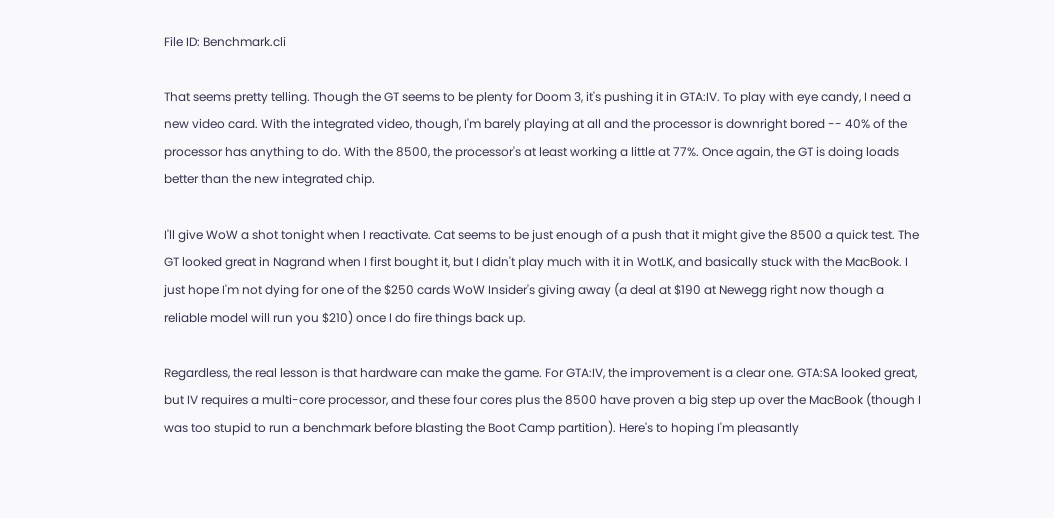File ID: Benchmark.cli

That seems pretty telling. Though the GT seems to be plenty for Doom 3, it's pushing it in GTA:IV. To play with eye candy, I need a new video card. With the integrated video, though, I'm barely playing at all and the processor is downright bored -- 40% of the processor has anything to do. With the 8500, the processor's at least working a little at 77%. Once again, the GT is doing loads better than the new integrated chip.

I'll give WoW a shot tonight when I reactivate. Cat seems to be just enough of a push that it might give the 8500 a quick test. The GT looked great in Nagrand when I first bought it, but I didn't play much with it in WotLK, and basically stuck with the MacBook. I just hope I'm not dying for one of the $250 cards WoW Insider's giving away (a deal at $190 at Newegg right now though a reliable model will run you $210) once I do fire things back up.

Regardless, the real lesson is that hardware can make the game. For GTA:IV, the improvement is a clear one. GTA:SA looked great, but IV requires a multi-core processor, and these four cores plus the 8500 have proven a big step up over the MacBook (though I was too stupid to run a benchmark before blasting the Boot Camp partition). Here's to hoping I'm pleasantly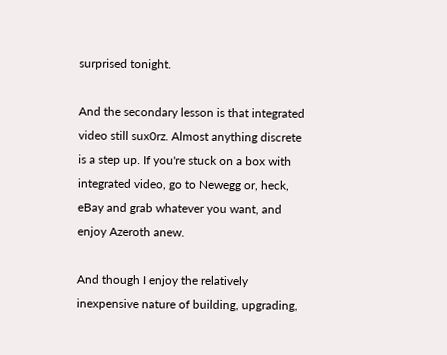surprised tonight.

And the secondary lesson is that integrated video still sux0rz. Almost anything discrete is a step up. If you're stuck on a box with integrated video, go to Newegg or, heck, eBay and grab whatever you want, and enjoy Azeroth anew.

And though I enjoy the relatively inexpensive nature of building, upgrading,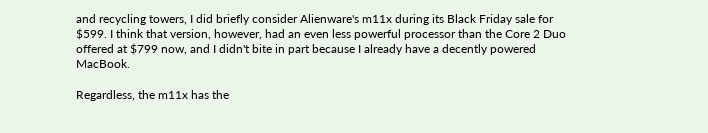and recycling towers, I did briefly consider Alienware's m11x during its Black Friday sale for $599. I think that version, however, had an even less powerful processor than the Core 2 Duo offered at $799 now, and I didn't bite in part because I already have a decently powered MacBook.

Regardless, the m11x has the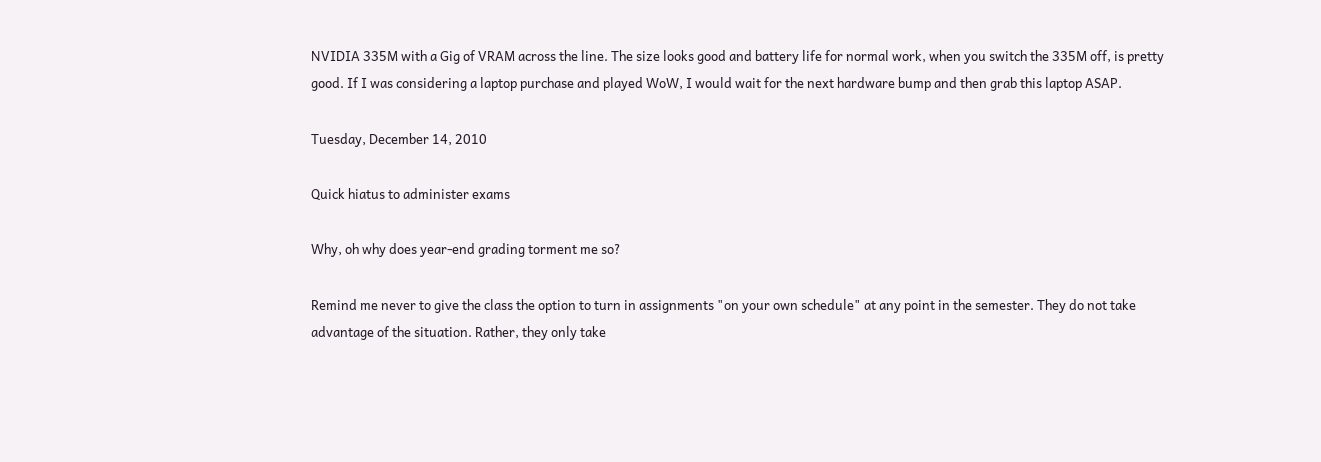NVIDIA 335M with a Gig of VRAM across the line. The size looks good and battery life for normal work, when you switch the 335M off, is pretty good. If I was considering a laptop purchase and played WoW, I would wait for the next hardware bump and then grab this laptop ASAP.

Tuesday, December 14, 2010

Quick hiatus to administer exams

Why, oh why does year-end grading torment me so?

Remind me never to give the class the option to turn in assignments "on your own schedule" at any point in the semester. They do not take advantage of the situation. Rather, they only take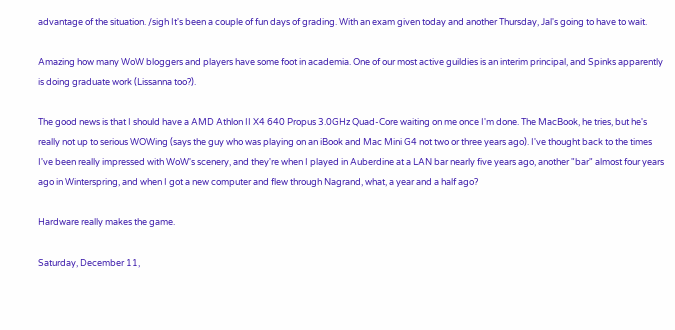advantage of the situation. /sigh It's been a couple of fun days of grading. With an exam given today and another Thursday, Jal's going to have to wait.

Amazing how many WoW bloggers and players have some foot in academia. One of our most active guildies is an interim principal, and Spinks apparently is doing graduate work (Lissanna too?).

The good news is that I should have a AMD Athlon II X4 640 Propus 3.0GHz Quad-Core waiting on me once I'm done. The MacBook, he tries, but he's really not up to serious WOWing (says the guy who was playing on an iBook and Mac Mini G4 not two or three years ago). I've thought back to the times I've been really impressed with WoW's scenery, and they're when I played in Auberdine at a LAN bar nearly five years ago, another "bar" almost four years ago in Winterspring, and when I got a new computer and flew through Nagrand, what, a year and a half ago?

Hardware really makes the game.

Saturday, December 11,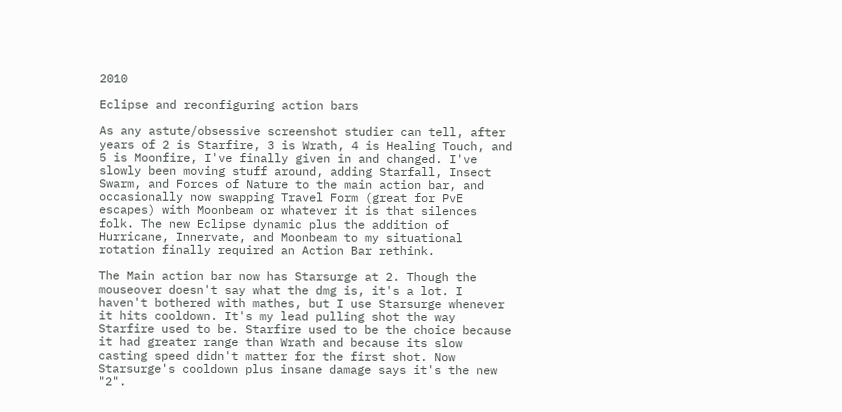2010

Eclipse and reconfiguring action bars

As any astute/obsessive screenshot studier can tell, after years of 2 is Starfire, 3 is Wrath, 4 is Healing Touch, and 5 is Moonfire, I've finally given in and changed. I've slowly been moving stuff around, adding Starfall, Insect Swarm, and Forces of Nature to the main action bar, and occasionally now swapping Travel Form (great for PvE escapes) with Moonbeam or whatever it is that silences folk. The new Eclipse dynamic plus the addition of Hurricane, Innervate, and Moonbeam to my situational rotation finally required an Action Bar rethink.

The Main action bar now has Starsurge at 2. Though the mouseover doesn't say what the dmg is, it's a lot. I haven't bothered with mathes, but I use Starsurge whenever it hits cooldown. It's my lead pulling shot the way Starfire used to be. Starfire used to be the choice because it had greater range than Wrath and because its slow casting speed didn't matter for the first shot. Now Starsurge's cooldown plus insane damage says it's the new "2".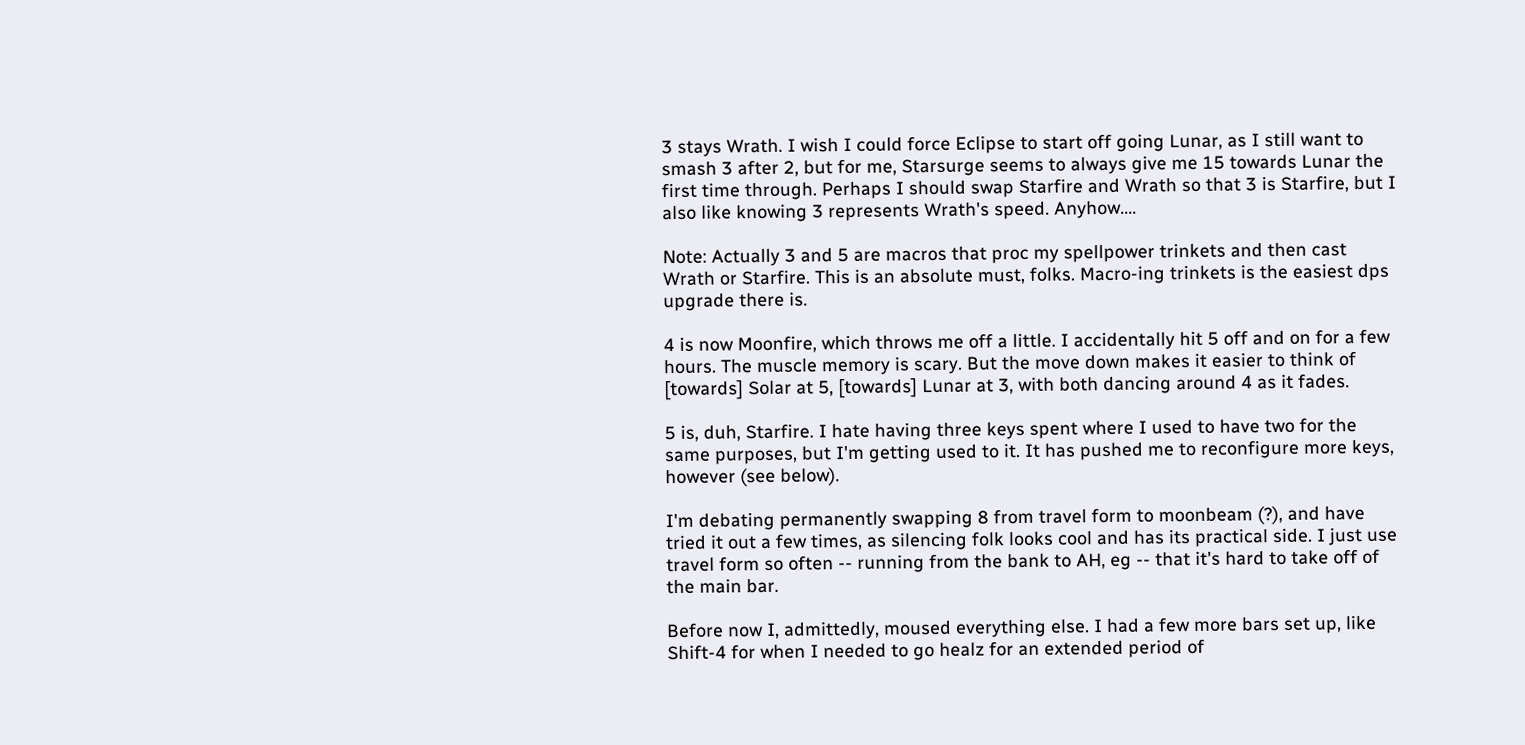3 stays Wrath. I wish I could force Eclipse to start off going Lunar, as I still want to smash 3 after 2, but for me, Starsurge seems to always give me 15 towards Lunar the first time through. Perhaps I should swap Starfire and Wrath so that 3 is Starfire, but I also like knowing 3 represents Wrath's speed. Anyhow....

Note: Actually 3 and 5 are macros that proc my spellpower trinkets and then cast Wrath or Starfire. This is an absolute must, folks. Macro-ing trinkets is the easiest dps upgrade there is.

4 is now Moonfire, which throws me off a little. I accidentally hit 5 off and on for a few hours. The muscle memory is scary. But the move down makes it easier to think of [towards] Solar at 5, [towards] Lunar at 3, with both dancing around 4 as it fades.

5 is, duh, Starfire. I hate having three keys spent where I used to have two for the same purposes, but I'm getting used to it. It has pushed me to reconfigure more keys, however (see below).

I'm debating permanently swapping 8 from travel form to moonbeam (?), and have tried it out a few times, as silencing folk looks cool and has its practical side. I just use travel form so often -- running from the bank to AH, eg -- that it's hard to take off of the main bar.

Before now I, admittedly, moused everything else. I had a few more bars set up, like Shift-4 for when I needed to go healz for an extended period of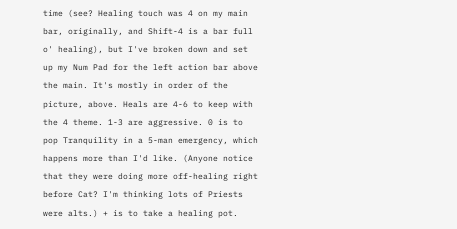time (see? Healing touch was 4 on my main bar, originally, and Shift-4 is a bar full o' healing), but I've broken down and set up my Num Pad for the left action bar above the main. It's mostly in order of the picture, above. Heals are 4-6 to keep with the 4 theme. 1-3 are aggressive. 0 is to pop Tranquility in a 5-man emergency, which happens more than I'd like. (Anyone notice that they were doing more off-healing right before Cat? I'm thinking lots of Priests were alts.) + is to take a healing pot.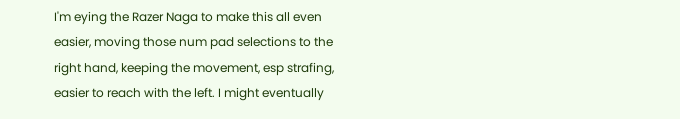I'm eying the Razer Naga to make this all even easier, moving those num pad selections to the right hand, keeping the movement, esp strafing, easier to reach with the left. I might eventually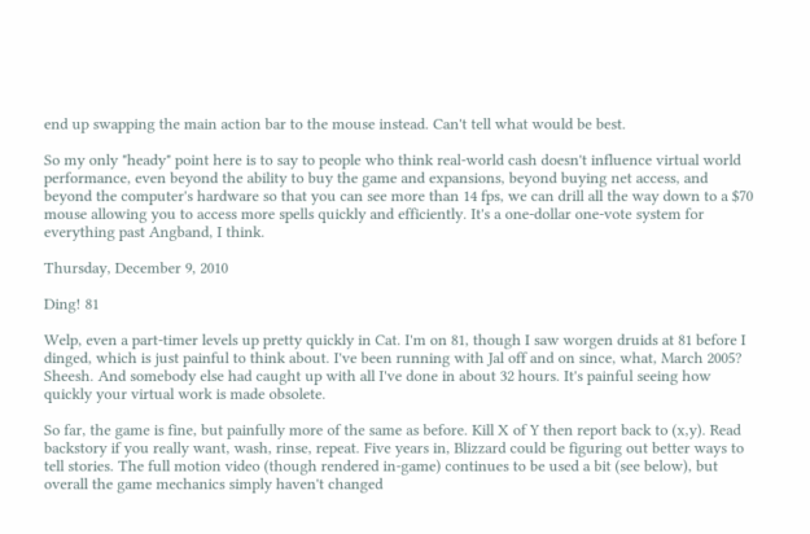end up swapping the main action bar to the mouse instead. Can't tell what would be best.

So my only "heady" point here is to say to people who think real-world cash doesn't influence virtual world performance, even beyond the ability to buy the game and expansions, beyond buying net access, and beyond the computer's hardware so that you can see more than 14 fps, we can drill all the way down to a $70 mouse allowing you to access more spells quickly and efficiently. It's a one-dollar one-vote system for everything past Angband, I think.

Thursday, December 9, 2010

Ding! 81

Welp, even a part-timer levels up pretty quickly in Cat. I'm on 81, though I saw worgen druids at 81 before I dinged, which is just painful to think about. I've been running with Jal off and on since, what, March 2005? Sheesh. And somebody else had caught up with all I've done in about 32 hours. It's painful seeing how quickly your virtual work is made obsolete.

So far, the game is fine, but painfully more of the same as before. Kill X of Y then report back to (x,y). Read backstory if you really want, wash, rinse, repeat. Five years in, Blizzard could be figuring out better ways to tell stories. The full motion video (though rendered in-game) continues to be used a bit (see below), but overall the game mechanics simply haven't changed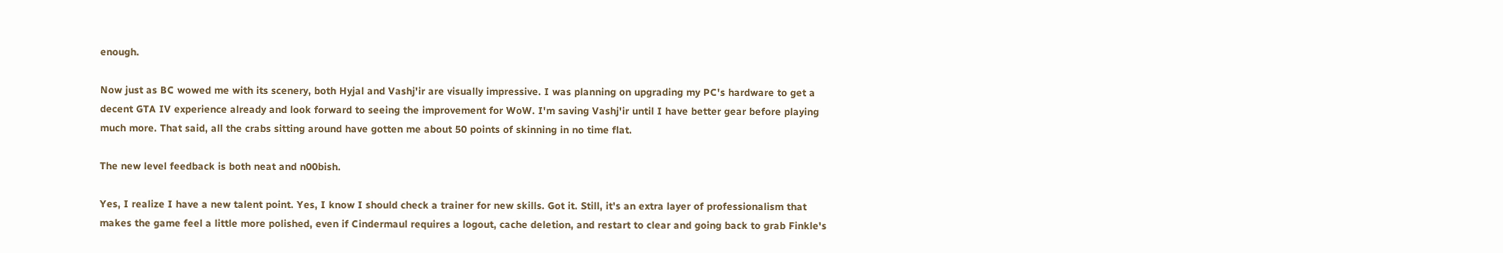enough.

Now just as BC wowed me with its scenery, both Hyjal and Vashj'ir are visually impressive. I was planning on upgrading my PC's hardware to get a decent GTA IV experience already and look forward to seeing the improvement for WoW. I'm saving Vashj'ir until I have better gear before playing much more. That said, all the crabs sitting around have gotten me about 50 points of skinning in no time flat.

The new level feedback is both neat and n00bish.

Yes, I realize I have a new talent point. Yes, I know I should check a trainer for new skills. Got it. Still, it's an extra layer of professionalism that makes the game feel a little more polished, even if Cindermaul requires a logout, cache deletion, and restart to clear and going back to grab Finkle's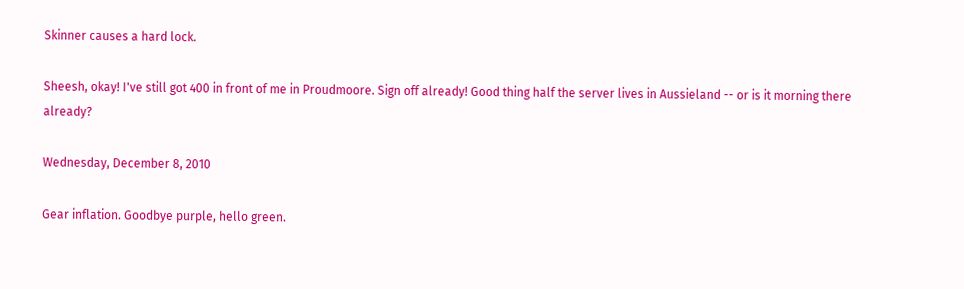Skinner causes a hard lock.

Sheesh, okay! I've still got 400 in front of me in Proudmoore. Sign off already! Good thing half the server lives in Aussieland -- or is it morning there already?

Wednesday, December 8, 2010

Gear inflation. Goodbye purple, hello green.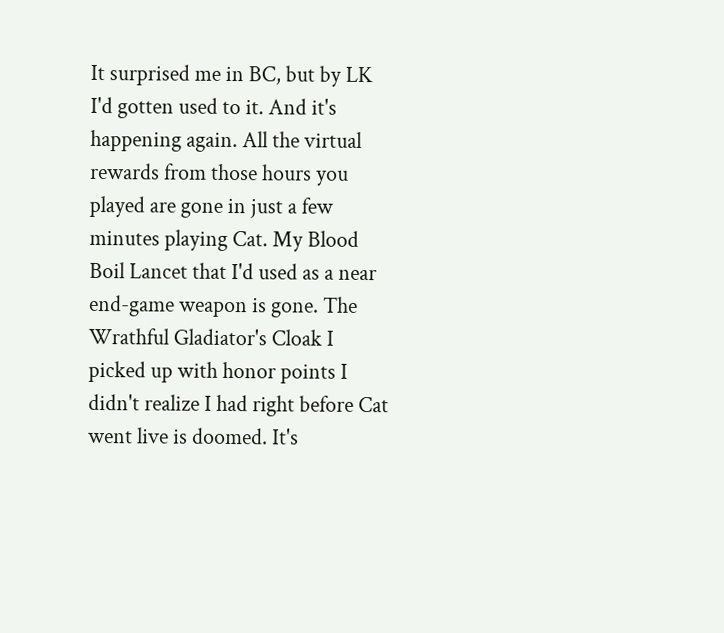It surprised me in BC, but by LK I'd gotten used to it. And it's happening again. All the virtual rewards from those hours you played are gone in just a few minutes playing Cat. My Blood Boil Lancet that I'd used as a near end-game weapon is gone. The Wrathful Gladiator's Cloak I picked up with honor points I didn't realize I had right before Cat went live is doomed. It's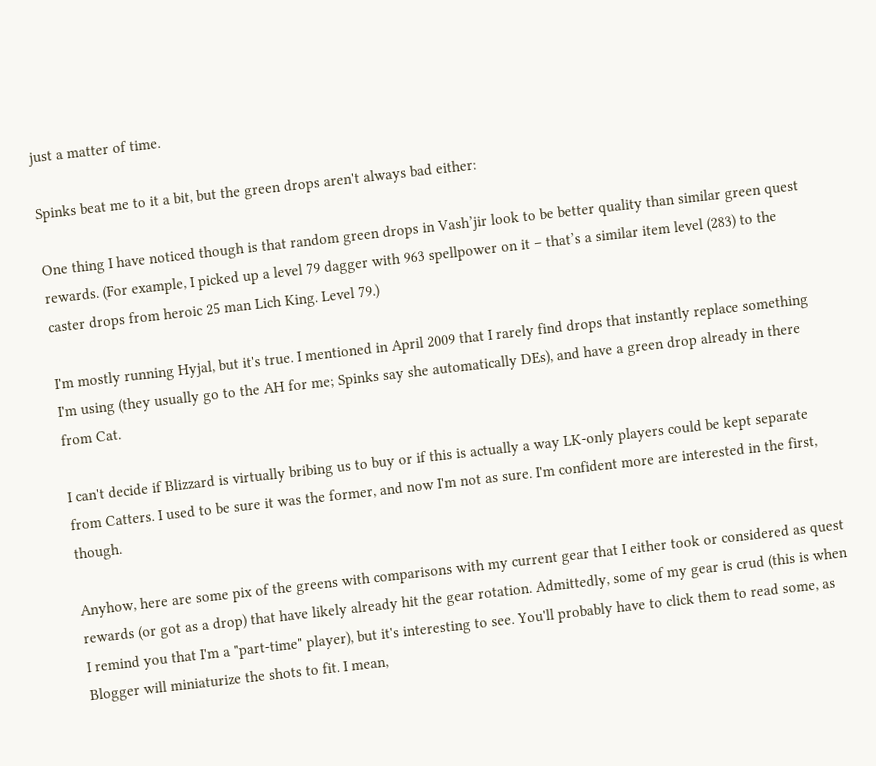just a matter of time.

Spinks beat me to it a bit, but the green drops aren't always bad either:

One thing I have noticed though is that random green drops in Vash’jir look to be better quality than similar green quest rewards. (For example, I picked up a level 79 dagger with 963 spellpower on it – that’s a similar item level (283) to the caster drops from heroic 25 man Lich King. Level 79.)

I'm mostly running Hyjal, but it's true. I mentioned in April 2009 that I rarely find drops that instantly replace something I'm using (they usually go to the AH for me; Spinks say she automatically DEs), and have a green drop already in there from Cat.

I can't decide if Blizzard is virtually bribing us to buy or if this is actually a way LK-only players could be kept separate from Catters. I used to be sure it was the former, and now I'm not as sure. I'm confident more are interested in the first, though.

Anyhow, here are some pix of the greens with comparisons with my current gear that I either took or considered as quest rewards (or got as a drop) that have likely already hit the gear rotation. Admittedly, some of my gear is crud (this is when I remind you that I'm a "part-time" player), but it's interesting to see. You'll probably have to click them to read some, as Blogger will miniaturize the shots to fit. I mean,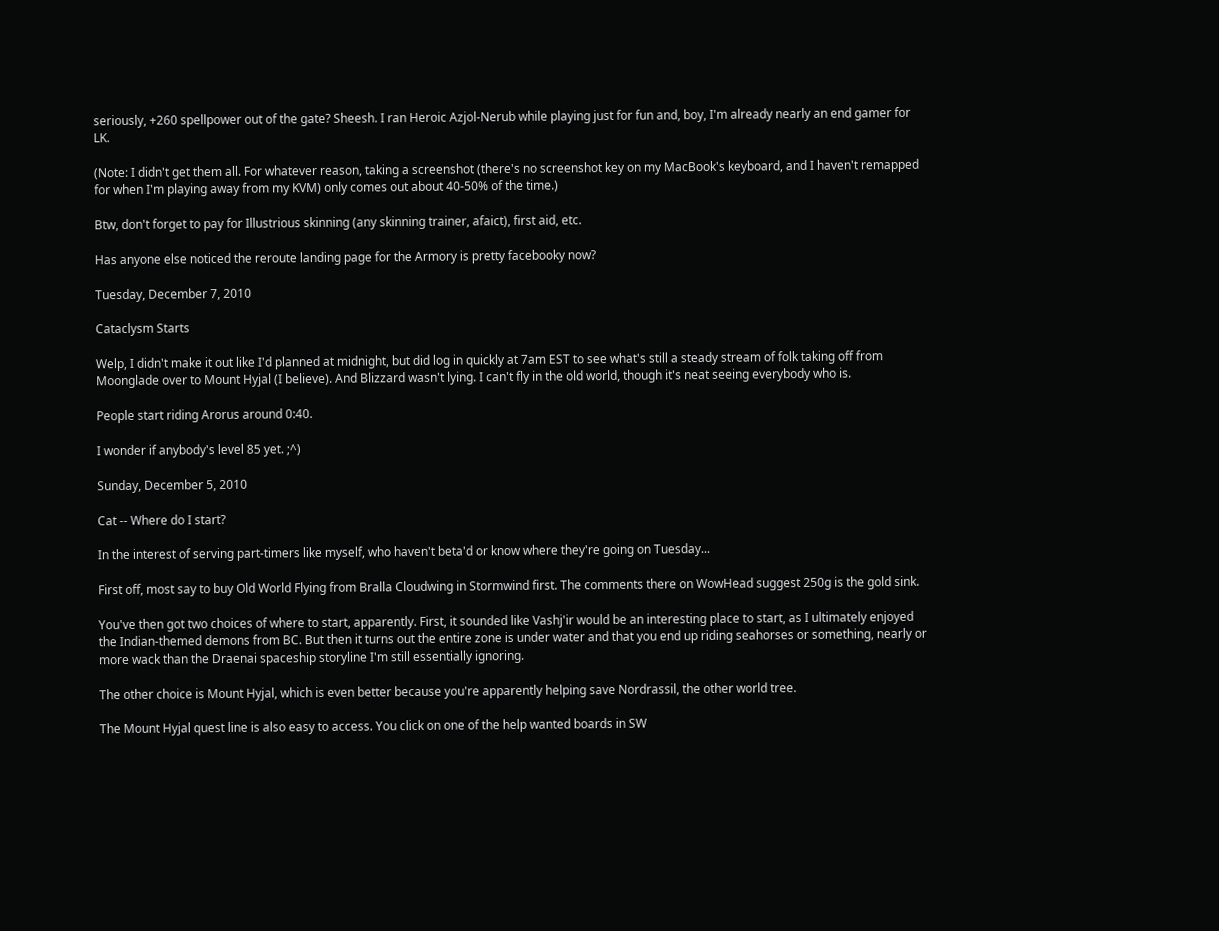seriously, +260 spellpower out of the gate? Sheesh. I ran Heroic Azjol-Nerub while playing just for fun and, boy, I'm already nearly an end gamer for LK.

(Note: I didn't get them all. For whatever reason, taking a screenshot (there's no screenshot key on my MacBook's keyboard, and I haven't remapped for when I'm playing away from my KVM) only comes out about 40-50% of the time.)

Btw, don't forget to pay for Illustrious skinning (any skinning trainer, afaict), first aid, etc.

Has anyone else noticed the reroute landing page for the Armory is pretty facebooky now?

Tuesday, December 7, 2010

Cataclysm Starts

Welp, I didn't make it out like I'd planned at midnight, but did log in quickly at 7am EST to see what's still a steady stream of folk taking off from Moonglade over to Mount Hyjal (I believe). And Blizzard wasn't lying. I can't fly in the old world, though it's neat seeing everybody who is.

People start riding Arorus around 0:40.

I wonder if anybody's level 85 yet. ;^)

Sunday, December 5, 2010

Cat -- Where do I start?

In the interest of serving part-timers like myself, who haven't beta'd or know where they're going on Tuesday...

First off, most say to buy Old World Flying from Bralla Cloudwing in Stormwind first. The comments there on WowHead suggest 250g is the gold sink.

You've then got two choices of where to start, apparently. First, it sounded like Vashj'ir would be an interesting place to start, as I ultimately enjoyed the Indian-themed demons from BC. But then it turns out the entire zone is under water and that you end up riding seahorses or something, nearly or more wack than the Draenai spaceship storyline I'm still essentially ignoring.

The other choice is Mount Hyjal, which is even better because you're apparently helping save Nordrassil, the other world tree.

The Mount Hyjal quest line is also easy to access. You click on one of the help wanted boards in SW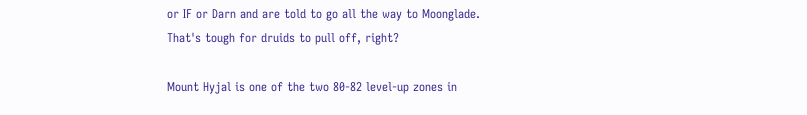or IF or Darn and are told to go all the way to Moonglade. That's tough for druids to pull off, right?

Mount Hyjal is one of the two 80-82 level-up zones in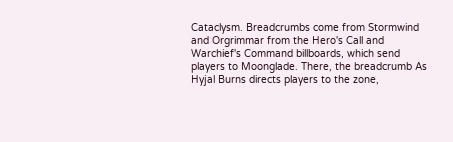Cataclysm. Breadcrumbs come from Stormwind and Orgrimmar from the Hero's Call and Warchief's Command billboards, which send players to Moonglade. There, the breadcrumb As Hyjal Burns directs players to the zone,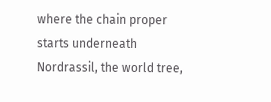where the chain proper starts underneath Nordrassil, the world tree,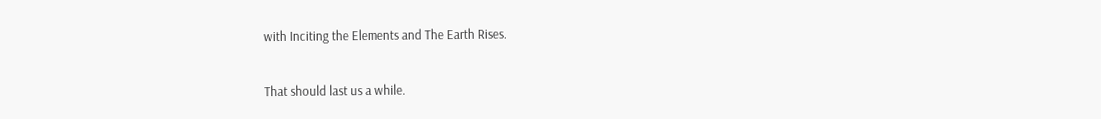with Inciting the Elements and The Earth Rises.

That should last us a while.